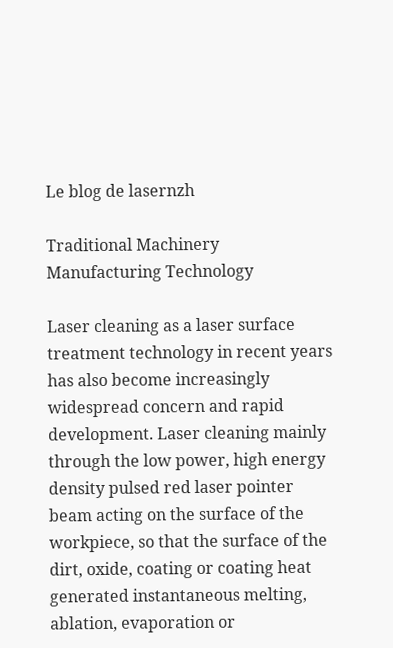Le blog de lasernzh

Traditional Machinery Manufacturing Technology

Laser cleaning as a laser surface treatment technology in recent years has also become increasingly widespread concern and rapid development. Laser cleaning mainly through the low power, high energy density pulsed red laser pointer beam acting on the surface of the workpiece, so that the surface of the dirt, oxide, coating or coating heat generated instantaneous melting, ablation, evaporation or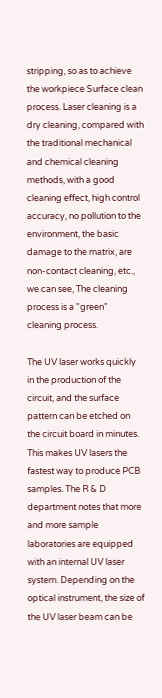stripping, so as to achieve the workpiece Surface clean process. Laser cleaning is a dry cleaning, compared with the traditional mechanical and chemical cleaning methods, with a good cleaning effect, high control accuracy, no pollution to the environment, the basic damage to the matrix, are non-contact cleaning, etc., we can see, The cleaning process is a "green" cleaning process.

The UV laser works quickly in the production of the circuit, and the surface pattern can be etched on the circuit board in minutes. This makes UV lasers the fastest way to produce PCB samples. The R & D department notes that more and more sample laboratories are equipped with an internal UV laser system. Depending on the optical instrument, the size of the UV laser beam can be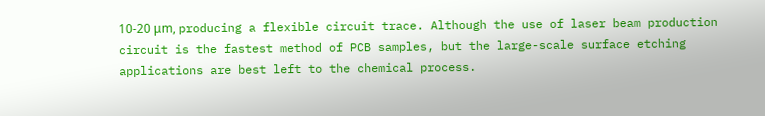10-20 μm, producing a flexible circuit trace. Although the use of laser beam production circuit is the fastest method of PCB samples, but the large-scale surface etching applications are best left to the chemical process.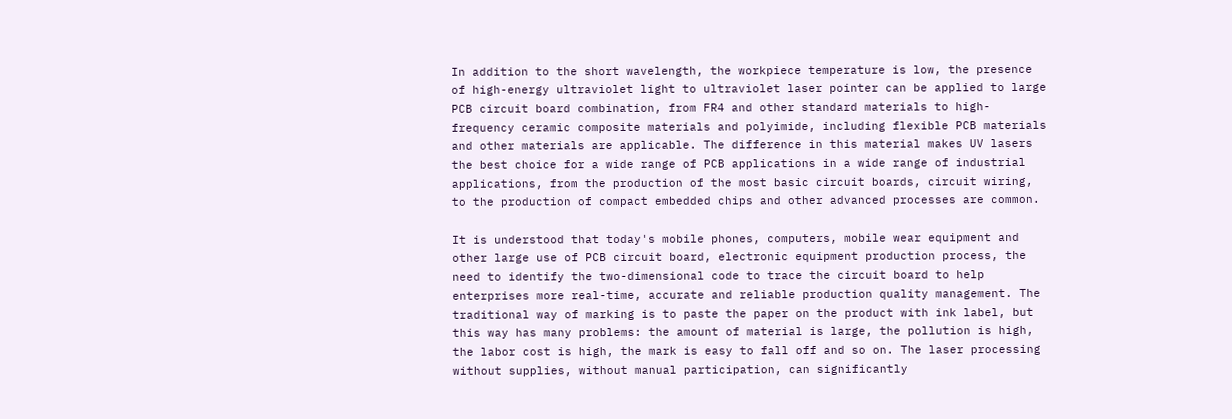In addition to the short wavelength, the workpiece temperature is low, the presence of high-energy ultraviolet light to ultraviolet laser pointer can be applied to large PCB circuit board combination, from FR4 and other standard materials to high-frequency ceramic composite materials and polyimide, including flexible PCB materials and other materials are applicable. The difference in this material makes UV lasers the best choice for a wide range of PCB applications in a wide range of industrial applications, from the production of the most basic circuit boards, circuit wiring, to the production of compact embedded chips and other advanced processes are common.

It is understood that today's mobile phones, computers, mobile wear equipment and other large use of PCB circuit board, electronic equipment production process, the need to identify the two-dimensional code to trace the circuit board to help enterprises more real-time, accurate and reliable production quality management. The traditional way of marking is to paste the paper on the product with ink label, but this way has many problems: the amount of material is large, the pollution is high, the labor cost is high, the mark is easy to fall off and so on. The laser processing without supplies, without manual participation, can significantly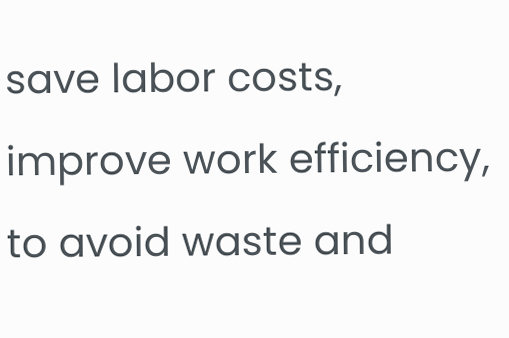save labor costs, improve work efficiency, to avoid waste and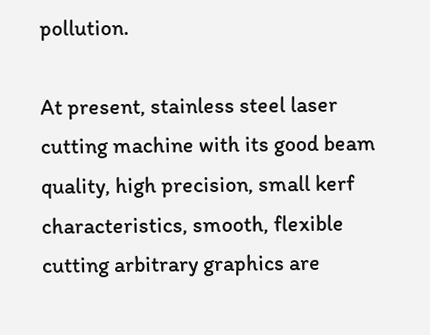pollution.

At present, stainless steel laser cutting machine with its good beam quality, high precision, small kerf characteristics, smooth, flexible cutting arbitrary graphics are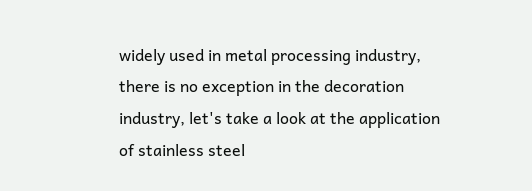widely used in metal processing industry, there is no exception in the decoration industry, let's take a look at the application of stainless steel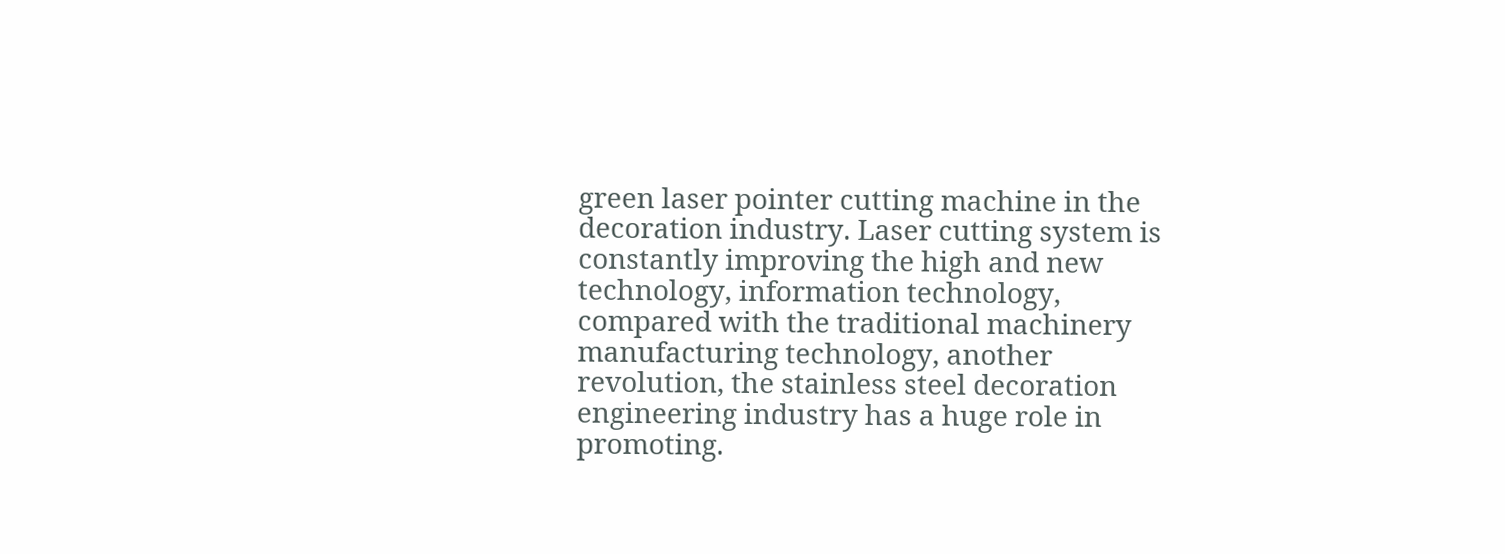green laser pointer cutting machine in the decoration industry. Laser cutting system is constantly improving the high and new technology, information technology, compared with the traditional machinery manufacturing technology, another revolution, the stainless steel decoration engineering industry has a huge role in promoting.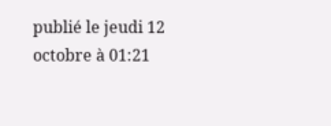publié le jeudi 12 octobre à 01:21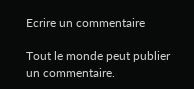Ecrire un commentaire

Tout le monde peut publier un commentaire.